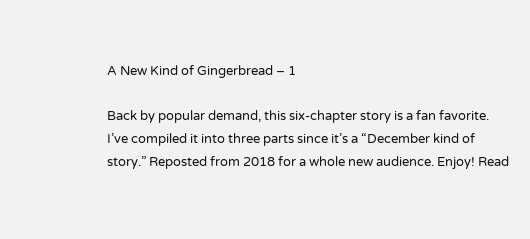A New Kind of Gingerbread – 1

Back by popular demand, this six-chapter story is a fan favorite. I’ve compiled it into three parts since it’s a “December kind of story.” Reposted from 2018 for a whole new audience. Enjoy! Read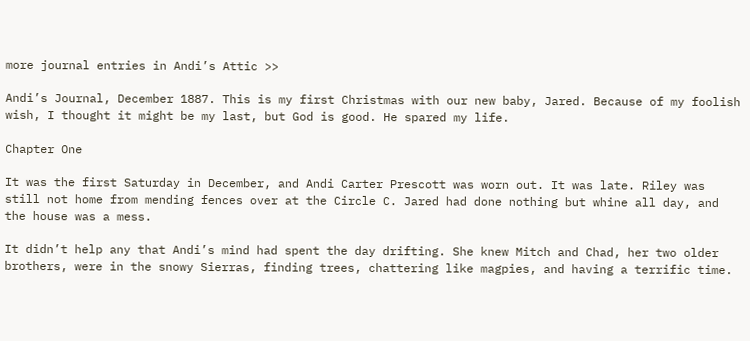more journal entries in Andi’s Attic >>

Andi’s Journal, December 1887. This is my first Christmas with our new baby, Jared. Because of my foolish wish, I thought it might be my last, but God is good. He spared my life.

Chapter One

It was the first Saturday in December, and Andi Carter Prescott was worn out. It was late. Riley was still not home from mending fences over at the Circle C. Jared had done nothing but whine all day, and the house was a mess.

It didn’t help any that Andi’s mind had spent the day drifting. She knew Mitch and Chad, her two older brothers, were in the snowy Sierras, finding trees, chattering like magpies, and having a terrific time.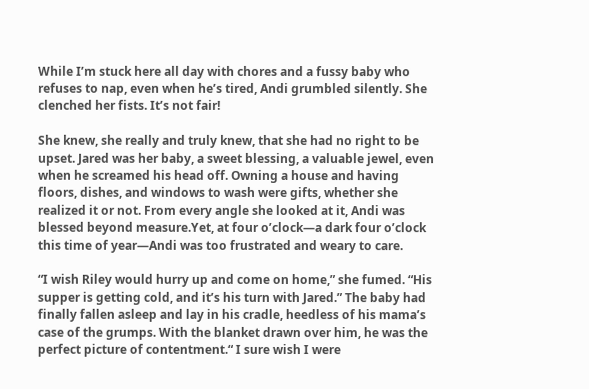While I’m stuck here all day with chores and a fussy baby who refuses to nap, even when he’s tired, Andi grumbled silently. She clenched her fists. It’s not fair!

She knew, she really and truly knew, that she had no right to be upset. Jared was her baby, a sweet blessing, a valuable jewel, even when he screamed his head off. Owning a house and having floors, dishes, and windows to wash were gifts, whether she realized it or not. From every angle she looked at it, Andi was blessed beyond measure.Yet, at four o’clock—a dark four o’clock this time of year—Andi was too frustrated and weary to care.

“I wish Riley would hurry up and come on home,” she fumed. “His supper is getting cold, and it’s his turn with Jared.” The baby had finally fallen asleep and lay in his cradle, heedless of his mama’s case of the grumps. With the blanket drawn over him, he was the perfect picture of contentment.“ I sure wish I were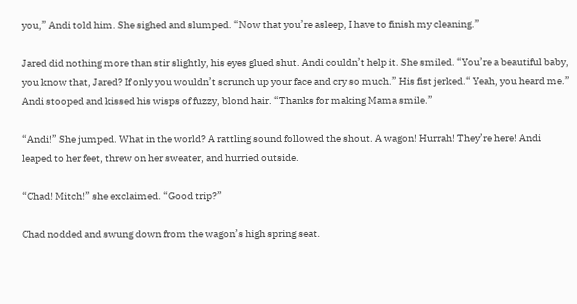you,” Andi told him. She sighed and slumped. “Now that you’re asleep, I have to finish my cleaning.”

Jared did nothing more than stir slightly, his eyes glued shut. Andi couldn’t help it. She smiled. “You’re a beautiful baby, you know that, Jared? If only you wouldn’t scrunch up your face and cry so much.” His fist jerked.“ Yeah, you heard me.” Andi stooped and kissed his wisps of fuzzy, blond hair. “Thanks for making Mama smile.”

“Andi!” She jumped. What in the world? A rattling sound followed the shout. A wagon! Hurrah! They’re here! Andi leaped to her feet, threw on her sweater, and hurried outside.

“Chad! Mitch!” she exclaimed. “Good trip?”

Chad nodded and swung down from the wagon’s high spring seat.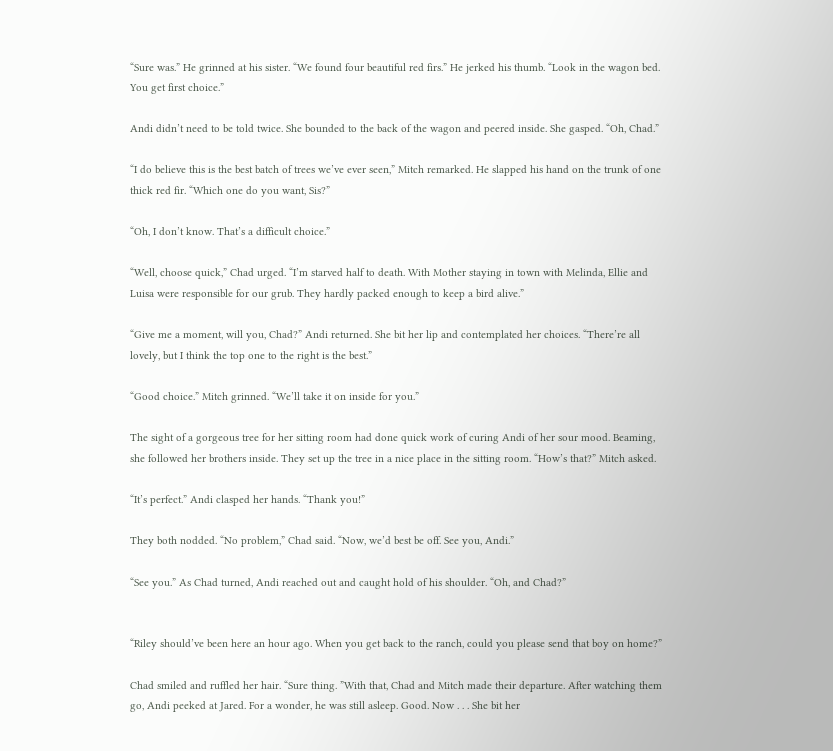“Sure was.” He grinned at his sister. “We found four beautiful red firs.” He jerked his thumb. “Look in the wagon bed. You get first choice.”

Andi didn’t need to be told twice. She bounded to the back of the wagon and peered inside. She gasped. “Oh, Chad.”

“I do believe this is the best batch of trees we’ve ever seen,” Mitch remarked. He slapped his hand on the trunk of one thick red fir. “Which one do you want, Sis?”

“Oh, I don’t know. That’s a difficult choice.”

“Well, choose quick,” Chad urged. “I’m starved half to death. With Mother staying in town with Melinda, Ellie and Luisa were responsible for our grub. They hardly packed enough to keep a bird alive.”

“Give me a moment, will you, Chad?” Andi returned. She bit her lip and contemplated her choices. “There’re all lovely, but I think the top one to the right is the best.”

“Good choice.” Mitch grinned. “We’ll take it on inside for you.”

The sight of a gorgeous tree for her sitting room had done quick work of curing Andi of her sour mood. Beaming, she followed her brothers inside. They set up the tree in a nice place in the sitting room. “How’s that?” Mitch asked.

“It’s perfect.” Andi clasped her hands. “Thank you!”

They both nodded. “No problem,” Chad said. “Now, we’d best be off. See you, Andi.”

“See you.” As Chad turned, Andi reached out and caught hold of his shoulder. “Oh, and Chad?”


“Riley should’ve been here an hour ago. When you get back to the ranch, could you please send that boy on home?”

Chad smiled and ruffled her hair. “Sure thing. ”With that, Chad and Mitch made their departure. After watching them go, Andi peeked at Jared. For a wonder, he was still asleep. Good. Now . . . She bit her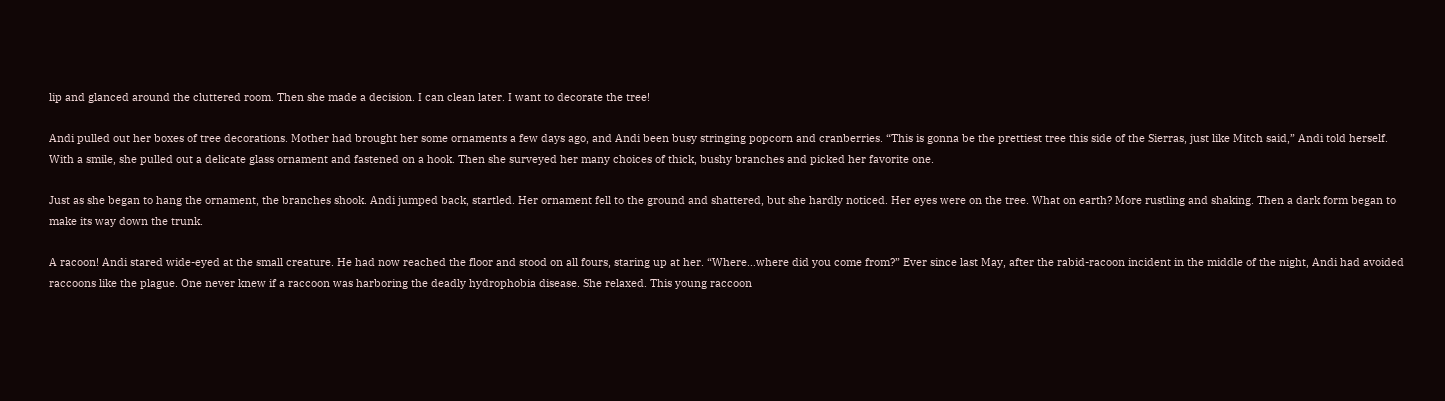lip and glanced around the cluttered room. Then she made a decision. I can clean later. I want to decorate the tree!

Andi pulled out her boxes of tree decorations. Mother had brought her some ornaments a few days ago, and Andi been busy stringing popcorn and cranberries. “This is gonna be the prettiest tree this side of the Sierras, just like Mitch said,” Andi told herself. With a smile, she pulled out a delicate glass ornament and fastened on a hook. Then she surveyed her many choices of thick, bushy branches and picked her favorite one.

Just as she began to hang the ornament, the branches shook. Andi jumped back, startled. Her ornament fell to the ground and shattered, but she hardly noticed. Her eyes were on the tree. What on earth? More rustling and shaking. Then a dark form began to make its way down the trunk.

A racoon! Andi stared wide-eyed at the small creature. He had now reached the floor and stood on all fours, staring up at her. “Where…where did you come from?” Ever since last May, after the rabid-racoon incident in the middle of the night, Andi had avoided raccoons like the plague. One never knew if a raccoon was harboring the deadly hydrophobia disease. She relaxed. This young raccoon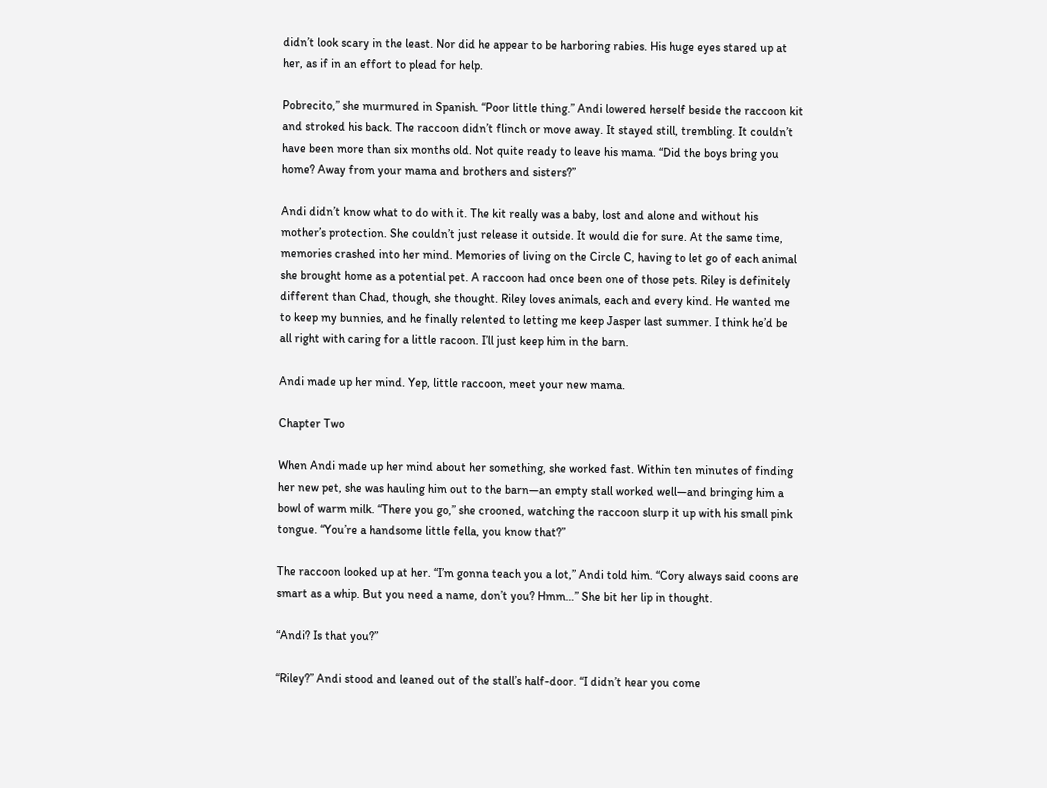didn’t look scary in the least. Nor did he appear to be harboring rabies. His huge eyes stared up at her, as if in an effort to plead for help.

Pobrecito,” she murmured in Spanish. “Poor little thing.” Andi lowered herself beside the raccoon kit and stroked his back. The raccoon didn’t flinch or move away. It stayed still, trembling. It couldn’t have been more than six months old. Not quite ready to leave his mama. “Did the boys bring you home? Away from your mama and brothers and sisters?”

Andi didn’t know what to do with it. The kit really was a baby, lost and alone and without his mother’s protection. She couldn’t just release it outside. It would die for sure. At the same time, memories crashed into her mind. Memories of living on the Circle C, having to let go of each animal she brought home as a potential pet. A raccoon had once been one of those pets. Riley is definitely different than Chad, though, she thought. Riley loves animals, each and every kind. He wanted me to keep my bunnies, and he finally relented to letting me keep Jasper last summer. I think he’d be all right with caring for a little racoon. I’ll just keep him in the barn.

Andi made up her mind. Yep, little raccoon, meet your new mama.

Chapter Two

When Andi made up her mind about her something, she worked fast. Within ten minutes of finding her new pet, she was hauling him out to the barn—an empty stall worked well—and bringing him a bowl of warm milk. “There you go,” she crooned, watching the raccoon slurp it up with his small pink tongue. “You’re a handsome little fella, you know that?”

The raccoon looked up at her. “I’m gonna teach you a lot,” Andi told him. “Cory always said coons are smart as a whip. But you need a name, don’t you? Hmm…” She bit her lip in thought.

“Andi? Is that you?”

“Riley?” Andi stood and leaned out of the stall’s half-door. “I didn’t hear you come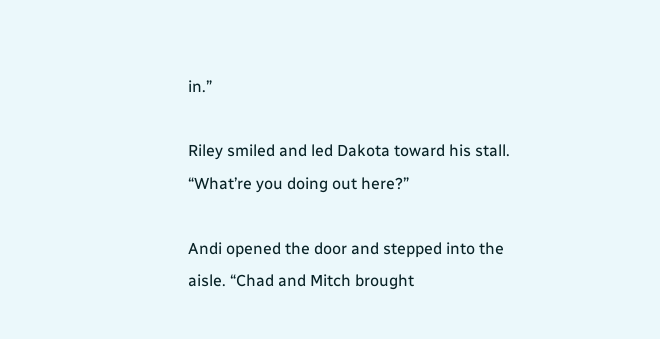in.”

Riley smiled and led Dakota toward his stall. “What’re you doing out here?”

Andi opened the door and stepped into the aisle. “Chad and Mitch brought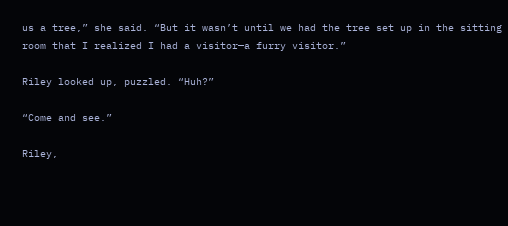us a tree,” she said. “But it wasn’t until we had the tree set up in the sitting room that I realized I had a visitor—a furry visitor.”

Riley looked up, puzzled. “Huh?”

“Come and see.”

Riley,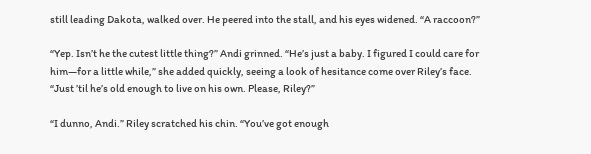still leading Dakota, walked over. He peered into the stall, and his eyes widened. “A raccoon?”

“Yep. Isn’t he the cutest little thing?” Andi grinned. “He’s just a baby. I figured I could care for him—for a little while,” she added quickly, seeing a look of hesitance come over Riley’s face. “Just ’til he’s old enough to live on his own. Please, Riley?”

“I dunno, Andi.” Riley scratched his chin. “You’ve got enough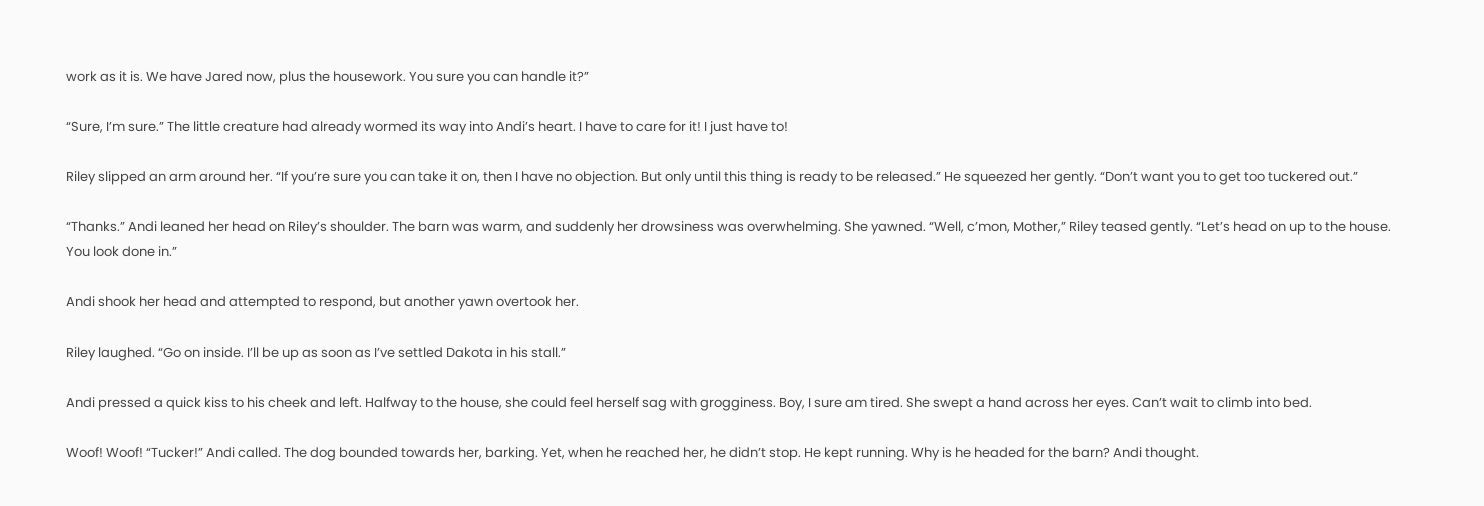work as it is. We have Jared now, plus the housework. You sure you can handle it?”

“Sure, I’m sure.” The little creature had already wormed its way into Andi’s heart. I have to care for it! I just have to!

Riley slipped an arm around her. “If you’re sure you can take it on, then I have no objection. But only until this thing is ready to be released.” He squeezed her gently. “Don’t want you to get too tuckered out.”

“Thanks.” Andi leaned her head on Riley’s shoulder. The barn was warm, and suddenly her drowsiness was overwhelming. She yawned. “Well, c’mon, Mother,” Riley teased gently. “Let’s head on up to the house. You look done in.”

Andi shook her head and attempted to respond, but another yawn overtook her.

Riley laughed. “Go on inside. I’ll be up as soon as I’ve settled Dakota in his stall.”

Andi pressed a quick kiss to his cheek and left. Halfway to the house, she could feel herself sag with grogginess. Boy, I sure am tired. She swept a hand across her eyes. Can’t wait to climb into bed.

Woof! Woof! “Tucker!” Andi called. The dog bounded towards her, barking. Yet, when he reached her, he didn’t stop. He kept running. Why is he headed for the barn? Andi thought.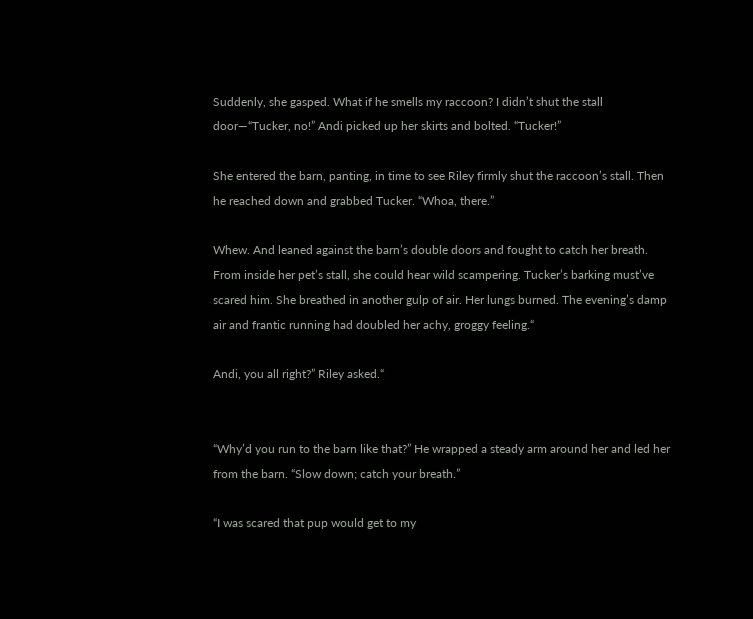Suddenly, she gasped. What if he smells my raccoon? I didn’t shut the stall door—“Tucker, no!” Andi picked up her skirts and bolted. “Tucker!”

She entered the barn, panting, in time to see Riley firmly shut the raccoon’s stall. Then he reached down and grabbed Tucker. “Whoa, there.”

Whew. And leaned against the barn’s double doors and fought to catch her breath. From inside her pet’s stall, she could hear wild scampering. Tucker’s barking must’ve scared him. She breathed in another gulp of air. Her lungs burned. The evening’s damp air and frantic running had doubled her achy, groggy feeling.“

Andi, you all right?” Riley asked.“


“Why’d you run to the barn like that?” He wrapped a steady arm around her and led her from the barn. “Slow down; catch your breath.”

“I was scared that pup would get to my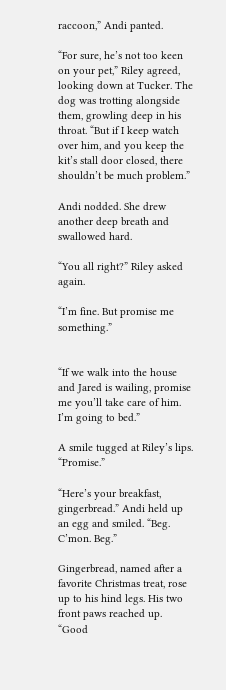raccoon,” Andi panted.

“For sure, he’s not too keen on your pet,” Riley agreed, looking down at Tucker. The dog was trotting alongside them, growling deep in his throat. “But if I keep watch over him, and you keep the kit’s stall door closed, there shouldn’t be much problem.”

Andi nodded. She drew another deep breath and swallowed hard.

“You all right?” Riley asked again.

“I’m fine. But promise me something.”


“If we walk into the house and Jared is wailing, promise me you’ll take care of him. I’m going to bed.”

A smile tugged at Riley’s lips. “Promise.”

“Here’s your breakfast, gingerbread.” Andi held up an egg and smiled. “Beg. C’mon. Beg.”

Gingerbread, named after a favorite Christmas treat, rose up to his hind legs. His two front paws reached up. “Good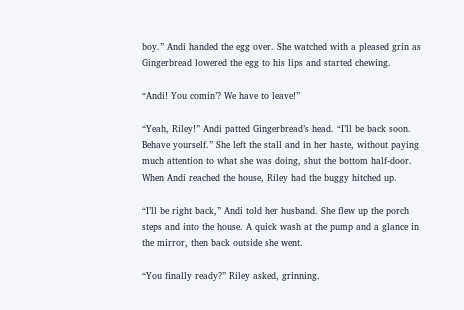boy.” Andi handed the egg over. She watched with a pleased grin as Gingerbread lowered the egg to his lips and started chewing.

“Andi! You comin’? We have to leave!”

“Yeah, Riley!” Andi patted Gingerbread’s head. “I’ll be back soon. Behave yourself.” She left the stall and in her haste, without paying much attention to what she was doing, shut the bottom half-door. When Andi reached the house, Riley had the buggy hitched up.

“I’ll be right back,” Andi told her husband. She flew up the porch steps and into the house. A quick wash at the pump and a glance in the mirror, then back outside she went.

“You finally ready?” Riley asked, grinning.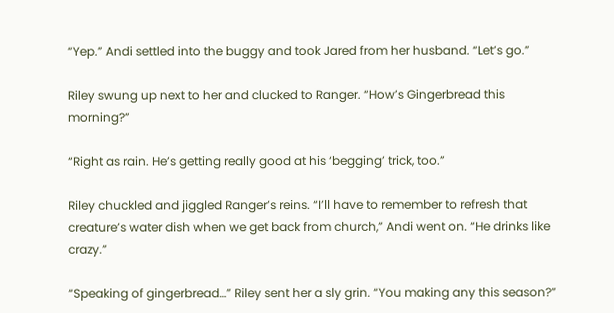“Yep.” Andi settled into the buggy and took Jared from her husband. “Let’s go.”

Riley swung up next to her and clucked to Ranger. “How’s Gingerbread this morning?”

“Right as rain. He’s getting really good at his ‘begging’ trick, too.”

Riley chuckled and jiggled Ranger’s reins. “I’ll have to remember to refresh that creature’s water dish when we get back from church,” Andi went on. “He drinks like crazy.”

“Speaking of gingerbread…” Riley sent her a sly grin. “You making any this season?”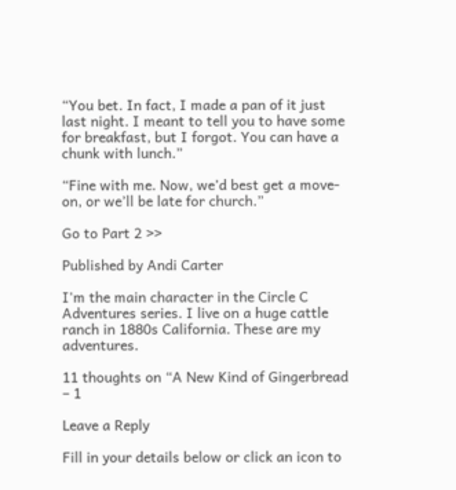“You bet. In fact, I made a pan of it just last night. I meant to tell you to have some for breakfast, but I forgot. You can have a chunk with lunch.”

“Fine with me. Now, we’d best get a move-on, or we’ll be late for church.”

Go to Part 2 >>

Published by Andi Carter

I'm the main character in the Circle C Adventures series. I live on a huge cattle ranch in 1880s California. These are my adventures.

11 thoughts on “A New Kind of Gingerbread – 1

Leave a Reply

Fill in your details below or click an icon to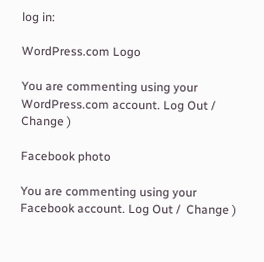log in:

WordPress.com Logo

You are commenting using your WordPress.com account. Log Out /  Change )

Facebook photo

You are commenting using your Facebook account. Log Out /  Change )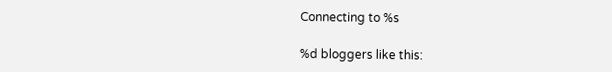Connecting to %s

%d bloggers like this: